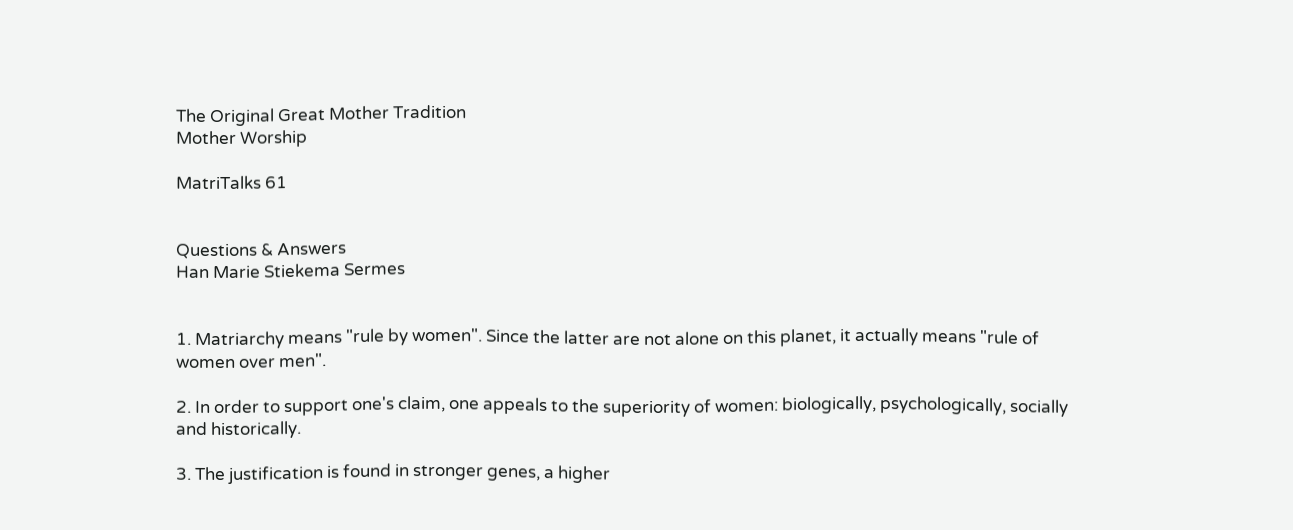The Original Great Mother Tradition
Mother Worship

MatriTalks 61


Questions & Answers
Han Marie Stiekema Sermes


1. Matriarchy means "rule by women". Since the latter are not alone on this planet, it actually means "rule of women over men".

2. In order to support one's claim, one appeals to the superiority of women: biologically, psychologically, socially and historically.

3. The justification is found in stronger genes, a higher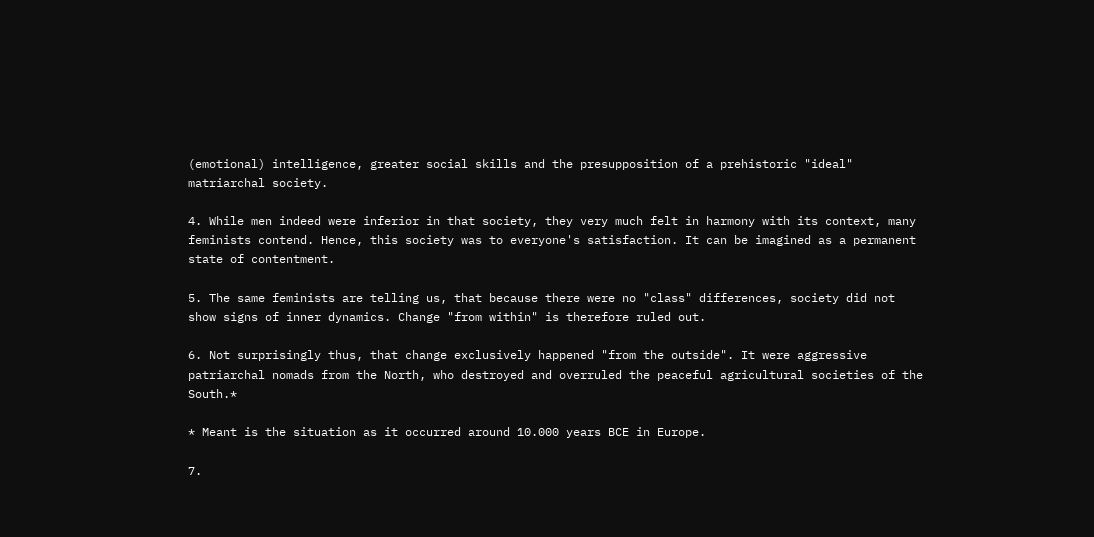(emotional) intelligence, greater social skills and the presupposition of a prehistoric "ideal" matriarchal society.

4. While men indeed were inferior in that society, they very much felt in harmony with its context, many feminists contend. Hence, this society was to everyone's satisfaction. It can be imagined as a permanent state of contentment.

5. The same feminists are telling us, that because there were no "class" differences, society did not show signs of inner dynamics. Change "from within" is therefore ruled out.

6. Not surprisingly thus, that change exclusively happened "from the outside". It were aggressive patriarchal nomads from the North, who destroyed and overruled the peaceful agricultural societies of the South.*

* Meant is the situation as it occurred around 10.000 years BCE in Europe.

7.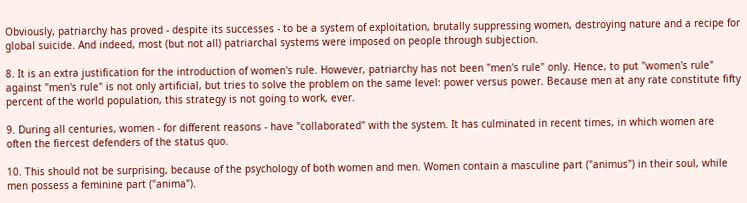Obviously, patriarchy has proved - despite its successes - to be a system of exploitation, brutally suppressing women, destroying nature and a recipe for global suicide. And indeed, most (but not all) patriarchal systems were imposed on people through subjection.

8. It is an extra justification for the introduction of women's rule. However, patriarchy has not been "men's rule" only. Hence, to put "women's rule" against "men's rule" is not only artificial, but tries to solve the problem on the same level: power versus power. Because men at any rate constitute fifty percent of the world population, this strategy is not going to work, ever.

9. During all centuries, women - for different reasons - have "collaborated" with the system. It has culminated in recent times, in which women are often the fiercest defenders of the status quo.

10. This should not be surprising, because of the psychology of both women and men. Women contain a masculine part ("animus") in their soul, while men possess a feminine part ("anima").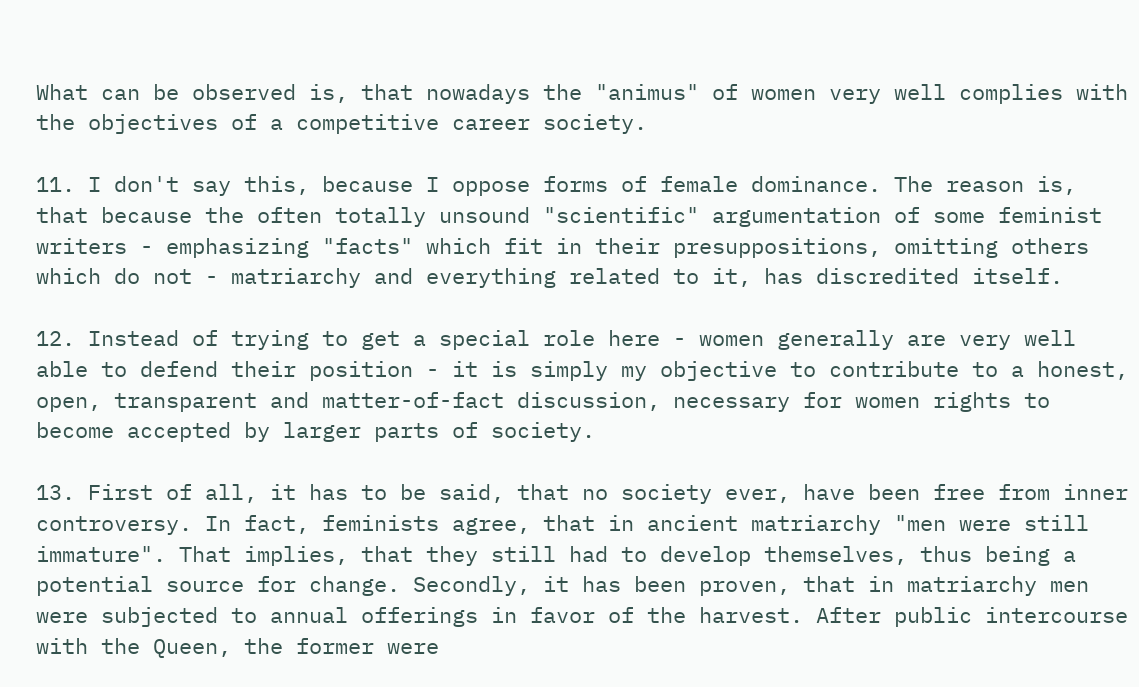What can be observed is, that nowadays the "animus" of women very well complies with the objectives of a competitive career society.

11. I don't say this, because I oppose forms of female dominance. The reason is, that because the often totally unsound "scientific" argumentation of some feminist writers - emphasizing "facts" which fit in their presuppositions, omitting others which do not - matriarchy and everything related to it, has discredited itself.

12. Instead of trying to get a special role here - women generally are very well able to defend their position - it is simply my objective to contribute to a honest, open, transparent and matter-of-fact discussion, necessary for women rights to become accepted by larger parts of society.

13. First of all, it has to be said, that no society ever, have been free from inner controversy. In fact, feminists agree, that in ancient matriarchy "men were still immature". That implies, that they still had to develop themselves, thus being a potential source for change. Secondly, it has been proven, that in matriarchy men were subjected to annual offerings in favor of the harvest. After public intercourse with the Queen, the former were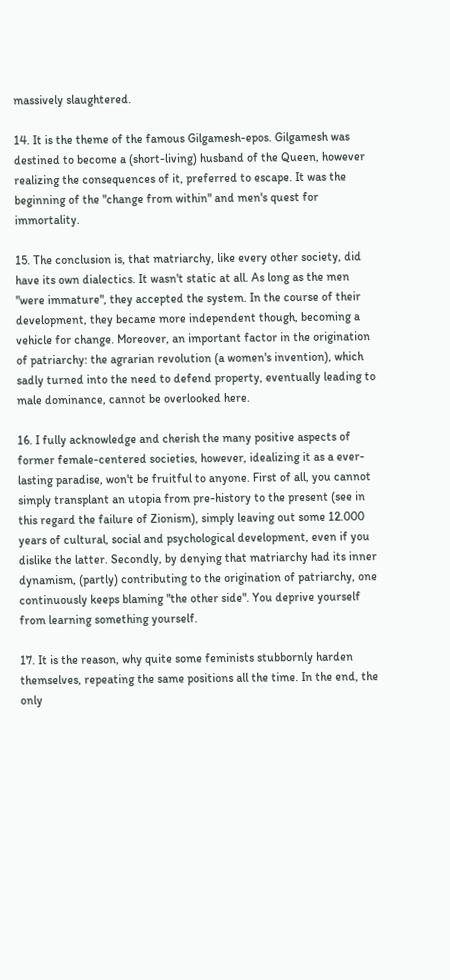massively slaughtered.

14. It is the theme of the famous Gilgamesh-epos. Gilgamesh was destined to become a (short-living) husband of the Queen, however realizing the consequences of it, preferred to escape. It was the beginning of the "change from within" and men's quest for immortality.

15. The conclusion is, that matriarchy, like every other society, did have its own dialectics. It wasn't static at all. As long as the men "were immature", they accepted the system. In the course of their development, they became more independent though, becoming a vehicle for change. Moreover, an important factor in the origination of patriarchy: the agrarian revolution (a women's invention), which sadly turned into the need to defend property, eventually leading to male dominance, cannot be overlooked here.

16. I fully acknowledge and cherish the many positive aspects of former female-centered societies, however, idealizing it as a ever-lasting paradise, won't be fruitful to anyone. First of all, you cannot simply transplant an utopia from pre-history to the present (see in this regard the failure of Zionism), simply leaving out some 12.000 years of cultural, social and psychological development, even if you dislike the latter. Secondly, by denying that matriarchy had its inner dynamism, (partly) contributing to the origination of patriarchy, one continuously keeps blaming "the other side". You deprive yourself from learning something yourself.

17. It is the reason, why quite some feminists stubbornly harden themselves, repeating the same positions all the time. In the end, the only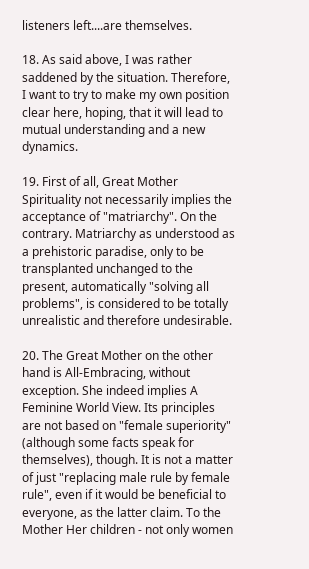listeners left....are themselves.

18. As said above, I was rather saddened by the situation. Therefore, I want to try to make my own position clear here, hoping, that it will lead to mutual understanding and a new dynamics.

19. First of all, Great Mother Spirituality not necessarily implies the acceptance of "matriarchy". On the contrary. Matriarchy as understood as a prehistoric paradise, only to be transplanted unchanged to the present, automatically "solving all problems", is considered to be totally unrealistic and therefore undesirable.

20. The Great Mother on the other hand is All-Embracing, without exception. She indeed implies A Feminine World View. Its principles are not based on "female superiority" (although some facts speak for themselves), though. It is not a matter of just "replacing male rule by female rule", even if it would be beneficial to everyone, as the latter claim. To the Mother Her children - not only women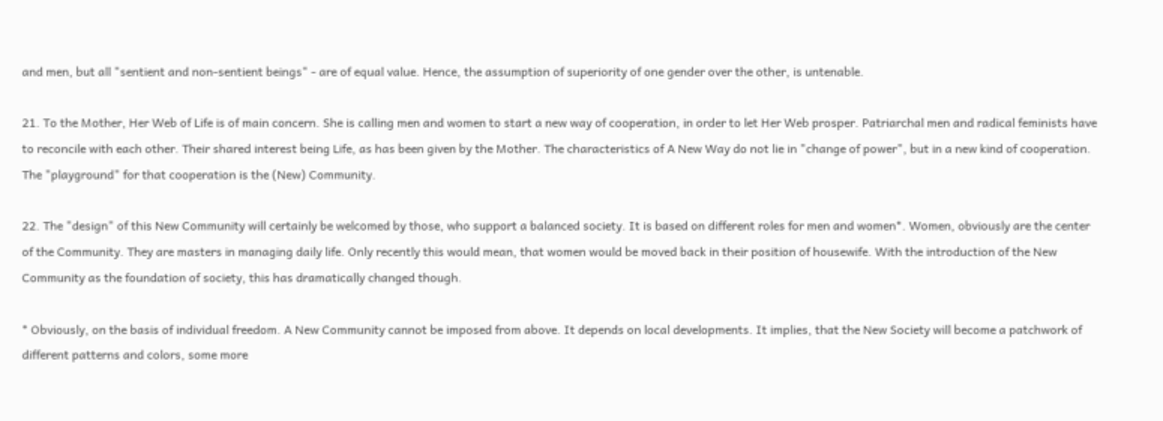and men, but all "sentient and non-sentient beings" - are of equal value. Hence, the assumption of superiority of one gender over the other, is untenable.

21. To the Mother, Her Web of Life is of main concern. She is calling men and women to start a new way of cooperation, in order to let Her Web prosper. Patriarchal men and radical feminists have to reconcile with each other. Their shared interest being Life, as has been given by the Mother. The characteristics of A New Way do not lie in "change of power", but in a new kind of cooperation. The "playground" for that cooperation is the (New) Community.

22. The "design" of this New Community will certainly be welcomed by those, who support a balanced society. It is based on different roles for men and women*. Women, obviously are the center of the Community. They are masters in managing daily life. Only recently this would mean, that women would be moved back in their position of housewife. With the introduction of the New Community as the foundation of society, this has dramatically changed though.

* Obviously, on the basis of individual freedom. A New Community cannot be imposed from above. It depends on local developments. It implies, that the New Society will become a patchwork of different patterns and colors, some more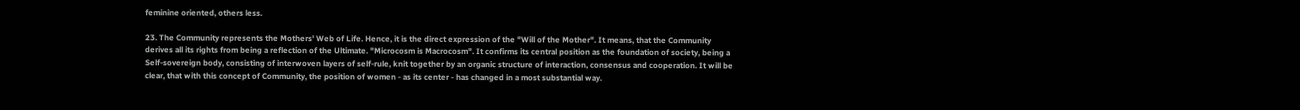feminine oriented, others less.

23. The Community represents the Mothers' Web of Life. Hence, it is the direct expression of the "Will of the Mother". It means, that the Community derives all its rights from being a reflection of the Ultimate. "Microcosm is Macrocosm". It confirms its central position as the foundation of society, being a Self-sovereign body, consisting of interwoven layers of self-rule, knit together by an organic structure of interaction, consensus and cooperation. It will be clear, that with this concept of Community, the position of women - as its center - has changed in a most substantial way.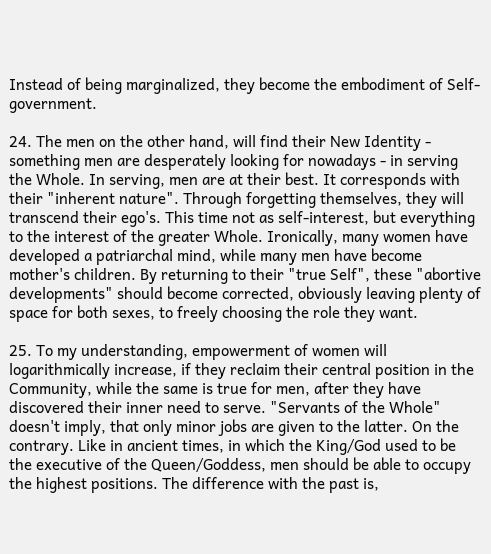Instead of being marginalized, they become the embodiment of Self-government.

24. The men on the other hand, will find their New Identity - something men are desperately looking for nowadays - in serving the Whole. In serving, men are at their best. It corresponds with their "inherent nature". Through forgetting themselves, they will transcend their ego's. This time not as self-interest, but everything to the interest of the greater Whole. Ironically, many women have developed a patriarchal mind, while many men have become mother's children. By returning to their "true Self", these "abortive developments" should become corrected, obviously leaving plenty of space for both sexes, to freely choosing the role they want.

25. To my understanding, empowerment of women will logarithmically increase, if they reclaim their central position in the Community, while the same is true for men, after they have discovered their inner need to serve. "Servants of the Whole" doesn't imply, that only minor jobs are given to the latter. On the contrary. Like in ancient times, in which the King/God used to be the executive of the Queen/Goddess, men should be able to occupy the highest positions. The difference with the past is,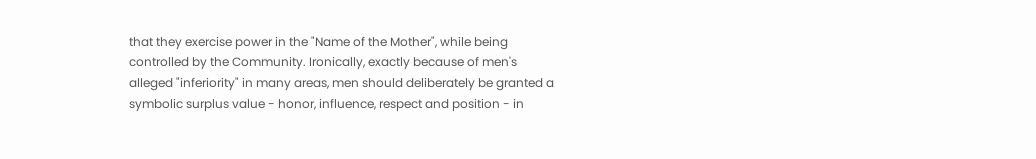that they exercise power in the "Name of the Mother", while being controlled by the Community. Ironically, exactly because of men's alleged "inferiority" in many areas, men should deliberately be granted a symbolic surplus value - honor, influence, respect and position - in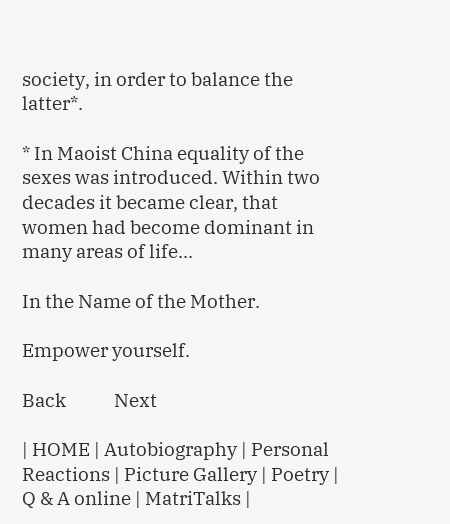society, in order to balance the latter*.

* In Maoist China equality of the sexes was introduced. Within two decades it became clear, that women had become dominant in many areas of life...

In the Name of the Mother.

Empower yourself.

Back            Next

| HOME | Autobiography | Personal Reactions | Picture Gallery | Poetry | Q & A online | MatriTalks |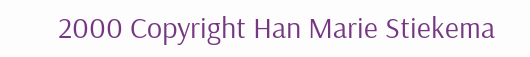2000 Copyright Han Marie Stiekema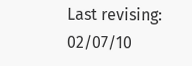Last revising: 02/07/10